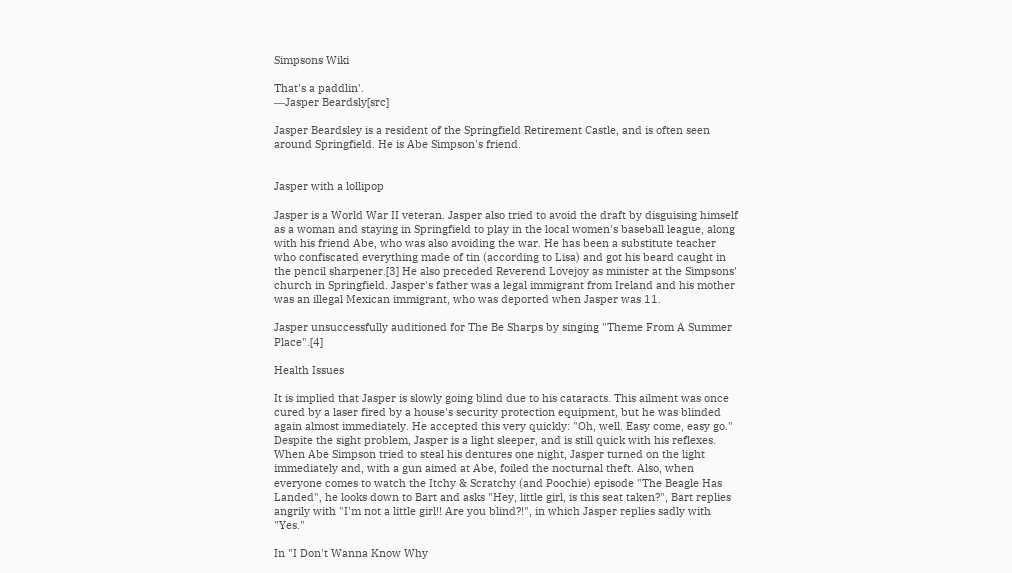Simpsons Wiki

That's a paddlin'.
―Jasper Beardsly[src]

Jasper Beardsley is a resident of the Springfield Retirement Castle, and is often seen around Springfield. He is Abe Simpson's friend.


Jasper with a lollipop

Jasper is a World War II veteran. Jasper also tried to avoid the draft by disguising himself as a woman and staying in Springfield to play in the local women's baseball league, along with his friend Abe, who was also avoiding the war. He has been a substitute teacher who confiscated everything made of tin (according to Lisa) and got his beard caught in the pencil sharpener.[3] He also preceded Reverend Lovejoy as minister at the Simpsons' church in Springfield. Jasper's father was a legal immigrant from Ireland and his mother was an illegal Mexican immigrant, who was deported when Jasper was 11.

Jasper unsuccessfully auditioned for The Be Sharps by singing "Theme From A Summer Place".[4]

Health Issues

It is implied that Jasper is slowly going blind due to his cataracts. This ailment was once cured by a laser fired by a house's security protection equipment, but he was blinded again almost immediately. He accepted this very quickly: "Oh, well. Easy come, easy go." Despite the sight problem, Jasper is a light sleeper, and is still quick with his reflexes. When Abe Simpson tried to steal his dentures one night, Jasper turned on the light immediately and, with a gun aimed at Abe, foiled the nocturnal theft. Also, when everyone comes to watch the Itchy & Scratchy (and Poochie) episode "The Beagle Has Landed", he looks down to Bart and asks "Hey, little girl, is this seat taken?", Bart replies angrily with "I'm not a little girl!! Are you blind?!", in which Jasper replies sadly with "Yes."

In "I Don't Wanna Know Why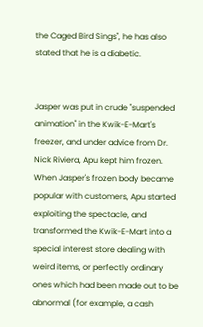the Caged Bird Sings", he has also stated that he is a diabetic.


Jasper was put in crude "suspended animation" in the Kwik-E-Mart's freezer, and under advice from Dr. Nick Riviera, Apu kept him frozen. When Jasper's frozen body became popular with customers, Apu started exploiting the spectacle, and transformed the Kwik-E-Mart into a special interest store dealing with weird items, or perfectly ordinary ones which had been made out to be abnormal (for example, a cash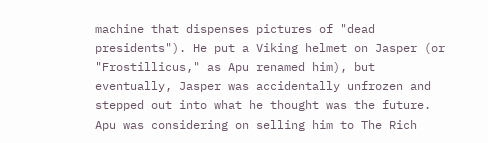machine that dispenses pictures of "dead presidents"). He put a Viking helmet on Jasper (or "Frostillicus," as Apu renamed him), but eventually, Jasper was accidentally unfrozen and stepped out into what he thought was the future. Apu was considering on selling him to The Rich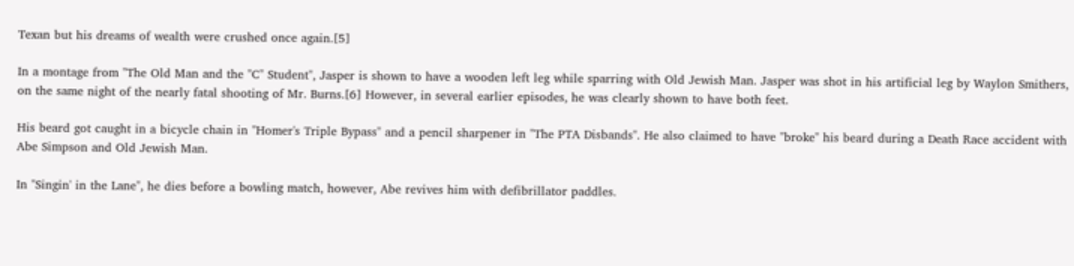Texan but his dreams of wealth were crushed once again.[5]

In a montage from "The Old Man and the "C" Student", Jasper is shown to have a wooden left leg while sparring with Old Jewish Man. Jasper was shot in his artificial leg by Waylon Smithers, on the same night of the nearly fatal shooting of Mr. Burns.[6] However, in several earlier episodes, he was clearly shown to have both feet.

His beard got caught in a bicycle chain in "Homer's Triple Bypass" and a pencil sharpener in "The PTA Disbands". He also claimed to have "broke" his beard during a Death Race accident with Abe Simpson and Old Jewish Man.

In "Singin' in the Lane", he dies before a bowling match, however, Abe revives him with defibrillator paddles.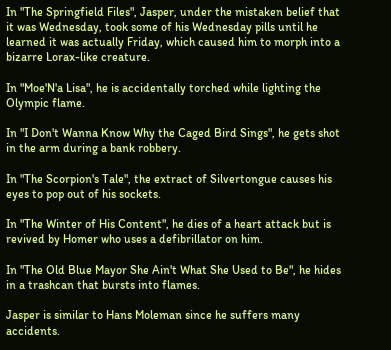In "The Springfield Files", Jasper, under the mistaken belief that it was Wednesday, took some of his Wednesday pills until he learned it was actually Friday, which caused him to morph into a bizarre Lorax-like creature.

In "Moe'N'a Lisa", he is accidentally torched while lighting the Olympic flame.

In "I Don't Wanna Know Why the Caged Bird Sings", he gets shot in the arm during a bank robbery.

In "The Scorpion's Tale", the extract of Silvertongue causes his eyes to pop out of his sockets.

In "The Winter of His Content", he dies of a heart attack but is revived by Homer who uses a defibrillator on him.

In "The Old Blue Mayor She Ain't What She Used to Be", he hides in a trashcan that bursts into flames.

Jasper is similar to Hans Moleman since he suffers many accidents.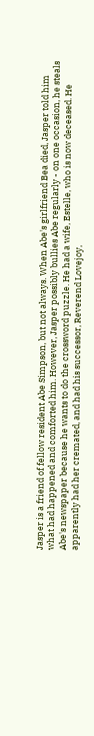Jasper is a friend of fellow resident Abe Simpson, but not always. When Abe's girlfriend Bea died, Jasper told him what had happened and comforted him. However, Jasper possibly bullies Abe regularly - on one occasion, he steals Abe's newspaper because he wants to do the crossword puzzle. He had a wife, Estelle, who is now deceased. He apparently had her cremated, and had his successor, Reverend Lovejoy,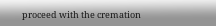proceed with the cremation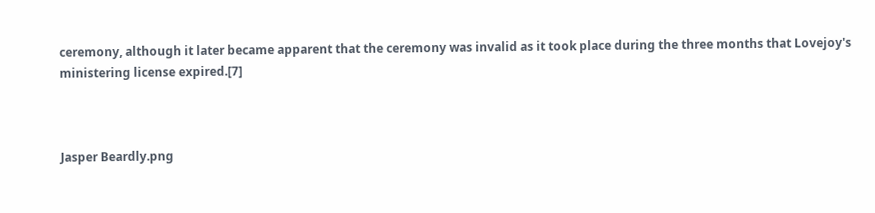ceremony, although it later became apparent that the ceremony was invalid as it took place during the three months that Lovejoy's ministering license expired.[7]



Jasper Beardly.png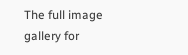The full image gallery for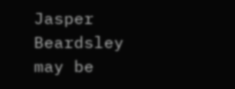Jasper Beardsley may be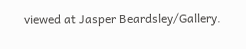viewed at Jasper Beardsley/Gallery.